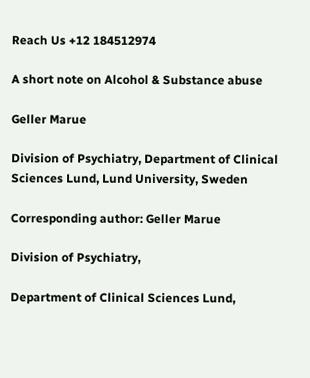Reach Us +12 184512974

A short note on Alcohol & Substance abuse

Geller Marue

Division of Psychiatry, Department of Clinical Sciences Lund, Lund University, Sweden

Corresponding author: Geller Marue

Division of Psychiatry,

Department of Clinical Sciences Lund,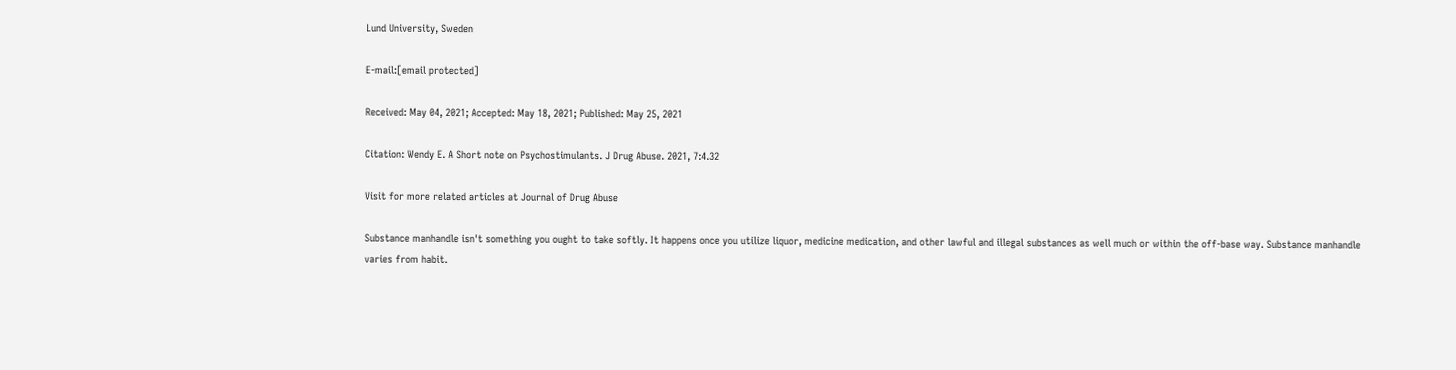Lund University, Sweden

E-mail:[email protected]

Received: May 04, 2021; Accepted: May 18, 2021; Published: May 25, 2021

Citation: Wendy E. A Short note on Psychostimulants. J Drug Abuse. 2021, 7:4.32

Visit for more related articles at Journal of Drug Abuse

Substance manhandle isn't something you ought to take softly. It happens once you utilize liquor, medicine medication, and other lawful and illegal substances as well much or within the off-base way. Substance manhandle varies from habit.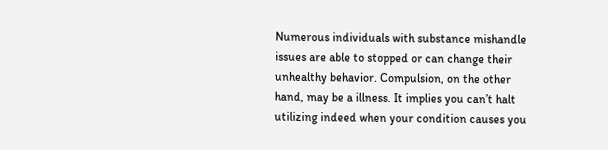Numerous individuals with substance mishandle issues are able to stopped or can change their unhealthy behavior. Compulsion, on the other hand, may be a illness. It implies you can’t halt utilizing indeed when your condition causes you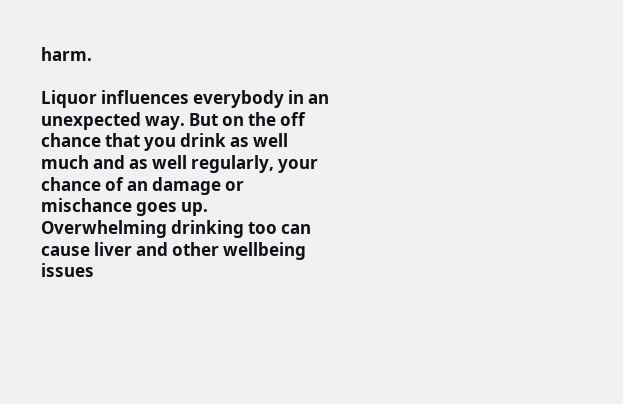harm.

Liquor influences everybody in an unexpected way. But on the off chance that you drink as well much and as well regularly, your chance of an damage or mischance goes up. Overwhelming drinking too can cause liver and other wellbeing issues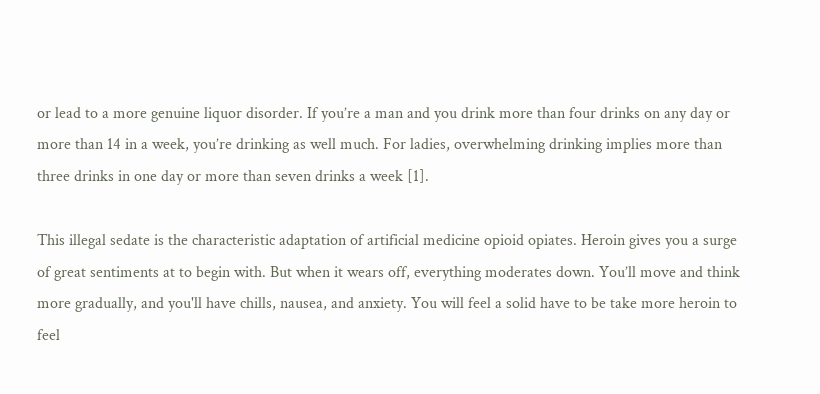or lead to a more genuine liquor disorder. If you’re a man and you drink more than four drinks on any day or more than 14 in a week, you’re drinking as well much. For ladies, overwhelming drinking implies more than three drinks in one day or more than seven drinks a week [1].

This illegal sedate is the characteristic adaptation of artificial medicine opioid opiates. Heroin gives you a surge of great sentiments at to begin with. But when it wears off, everything moderates down. You’ll move and think more gradually, and you'll have chills, nausea, and anxiety. You will feel a solid have to be take more heroin to feel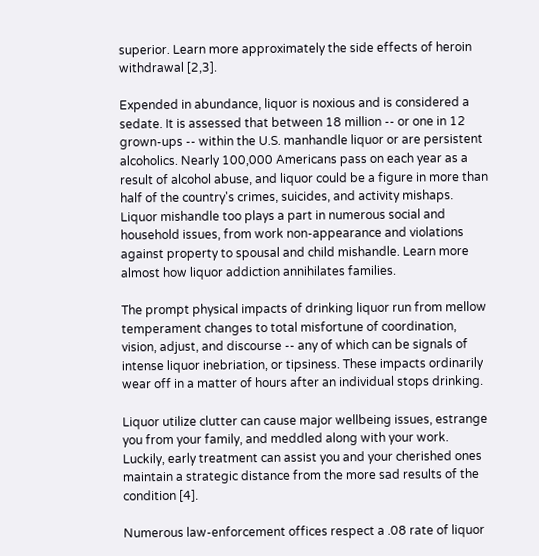superior. Learn more approximately the side effects of heroin withdrawal [2,3].

Expended in abundance, liquor is noxious and is considered a sedate. It is assessed that between 18 million -- or one in 12 grown-ups -- within the U.S. manhandle liquor or are persistent alcoholics. Nearly 100,000 Americans pass on each year as a result of alcohol abuse, and liquor could be a figure in more than half of the country's crimes, suicides, and activity mishaps. Liquor mishandle too plays a part in numerous social and household issues, from work non-appearance and violations against property to spousal and child mishandle. Learn more almost how liquor addiction annihilates families.

The prompt physical impacts of drinking liquor run from mellow temperament changes to total misfortune of coordination, vision, adjust, and discourse -- any of which can be signals of intense liquor inebriation, or tipsiness. These impacts ordinarily wear off in a matter of hours after an individual stops drinking.

Liquor utilize clutter can cause major wellbeing issues, estrange you from your family, and meddled along with your work. Luckily, early treatment can assist you and your cherished ones maintain a strategic distance from the more sad results of the condition [4].

Numerous law-enforcement offices respect a .08 rate of liquor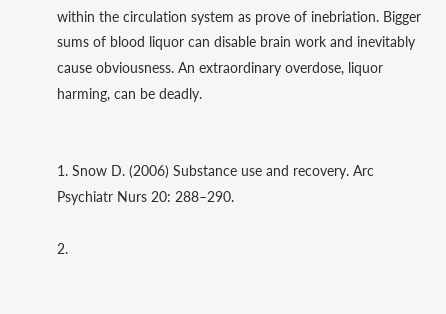within the circulation system as prove of inebriation. Bigger sums of blood liquor can disable brain work and inevitably cause obviousness. An extraordinary overdose, liquor harming, can be deadly.


1. Snow D. (2006) Substance use and recovery. Arc Psychiatr Nurs 20: 288–290.

2.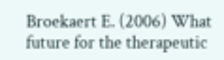Broekaert E. (2006) What future for the therapeutic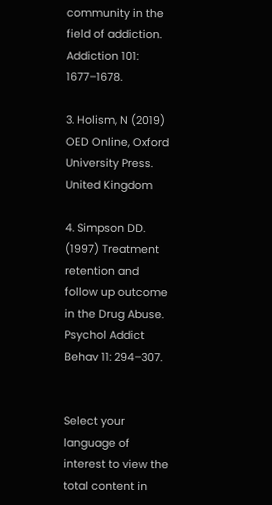community in the field of addiction. Addiction 101: 1677–1678.

3. Holism, N (2019) OED Online, Oxford University Press. United Kingdom

4. Simpson DD. (1997) Treatment retention and follow up outcome in the Drug Abuse. Psychol Addict Behav 11: 294–307.


Select your language of interest to view the total content in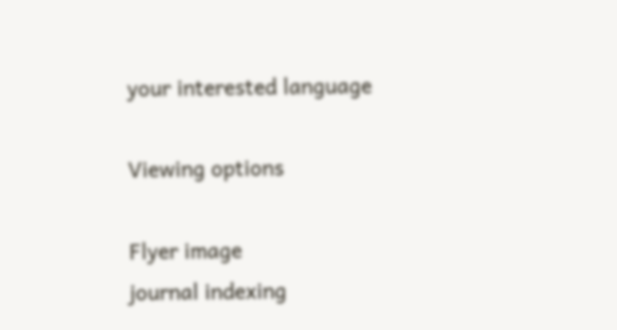your interested language

Viewing options

Flyer image
journal indexing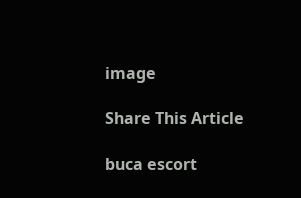image

Share This Article

buca escort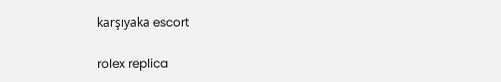karşıyaka escort

rolex replica